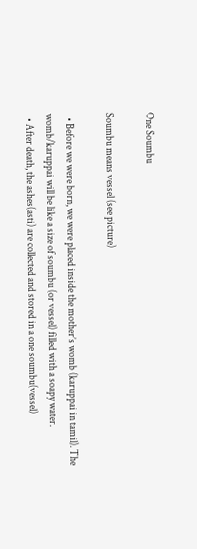One Soumbu

Soumbu means vessel (see picture)

  • Before we were born, we were placed inside the mother’s womb (karuppai in tamil). The womb/karuppai will be like a size of soumbu (or vessel) filled with a soapy water.
  • After death, the ashes(asti) are collected and stored in a one soumbu(vessel)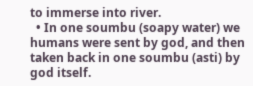to immerse into river.
  • In one soumbu (soapy water) we humans were sent by god, and then taken back in one soumbu (asti) by god itself.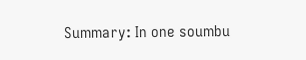Summary: In one soumbu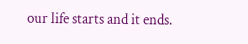our life starts and it ends.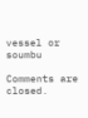vessel or soumbu

Comments are closed.